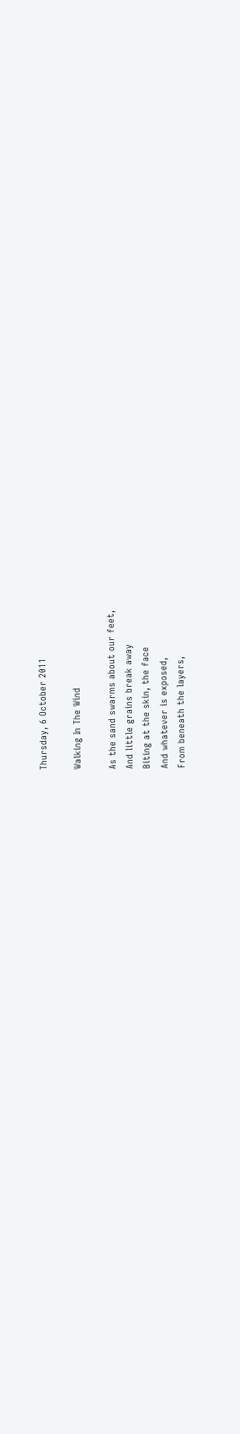Thursday, 6 October 2011

Walking In The Wind

As the sand swarms about our feet,
And little grains break away
Biting at the skin, the face
And whatever is exposed,
From beneath the layers,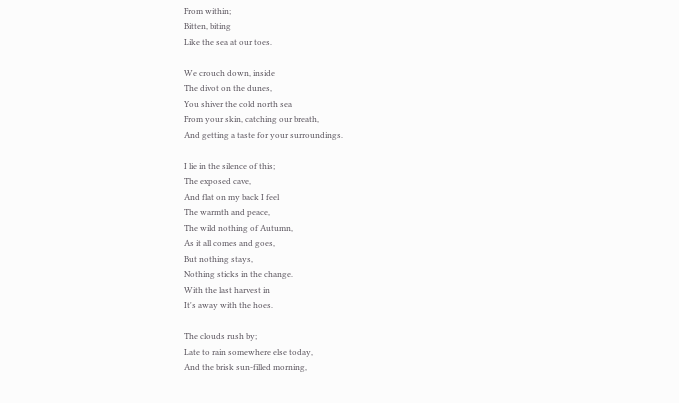From within;
Bitten, biting
Like the sea at our toes.

We crouch down, inside
The divot on the dunes,
You shiver the cold north sea
From your skin, catching our breath,
And getting a taste for your surroundings.

I lie in the silence of this;
The exposed cave,
And flat on my back I feel
The warmth and peace,
The wild nothing of Autumn,
As it all comes and goes,
But nothing stays,
Nothing sticks in the change.
With the last harvest in
It's away with the hoes.

The clouds rush by;
Late to rain somewhere else today,
And the brisk sun-filled morning,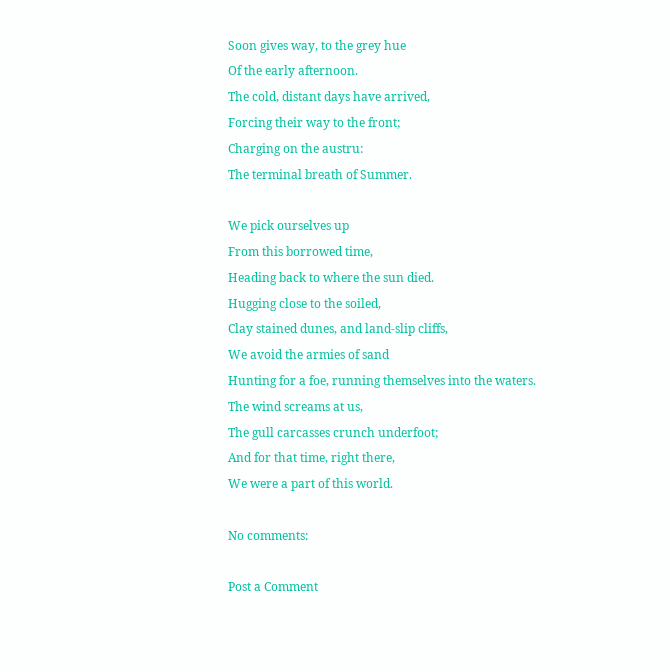Soon gives way, to the grey hue
Of the early afternoon.
The cold, distant days have arrived,
Forcing their way to the front;
Charging on the austru:
The terminal breath of Summer.

We pick ourselves up
From this borrowed time,
Heading back to where the sun died.
Hugging close to the soiled,
Clay stained dunes, and land-slip cliffs,
We avoid the armies of sand
Hunting for a foe, running themselves into the waters.
The wind screams at us,
The gull carcasses crunch underfoot;
And for that time, right there,
We were a part of this world.

No comments:

Post a Comment